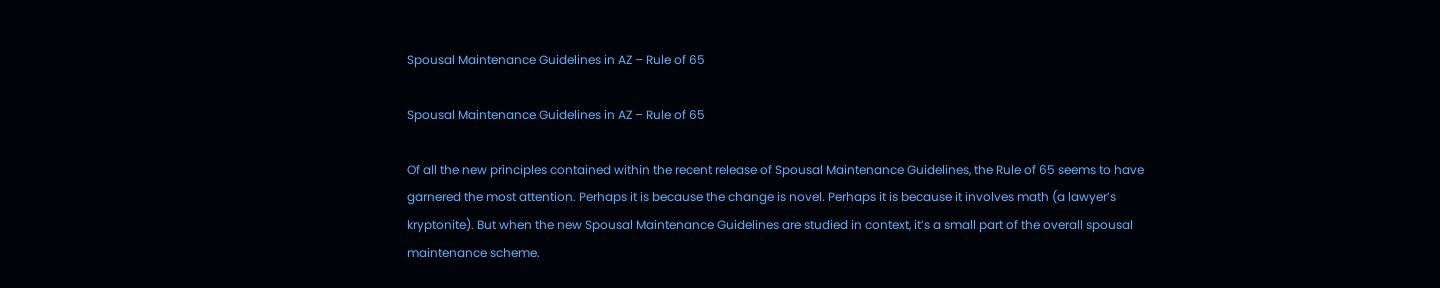Spousal Maintenance Guidelines in AZ – Rule of 65

Spousal Maintenance Guidelines in AZ – Rule of 65

Of all the new principles contained within the recent release of Spousal Maintenance Guidelines, the Rule of 65 seems to have garnered the most attention. Perhaps it is because the change is novel. Perhaps it is because it involves math (a lawyer’s kryptonite). But when the new Spousal Maintenance Guidelines are studied in context, it’s a small part of the overall spousal maintenance scheme.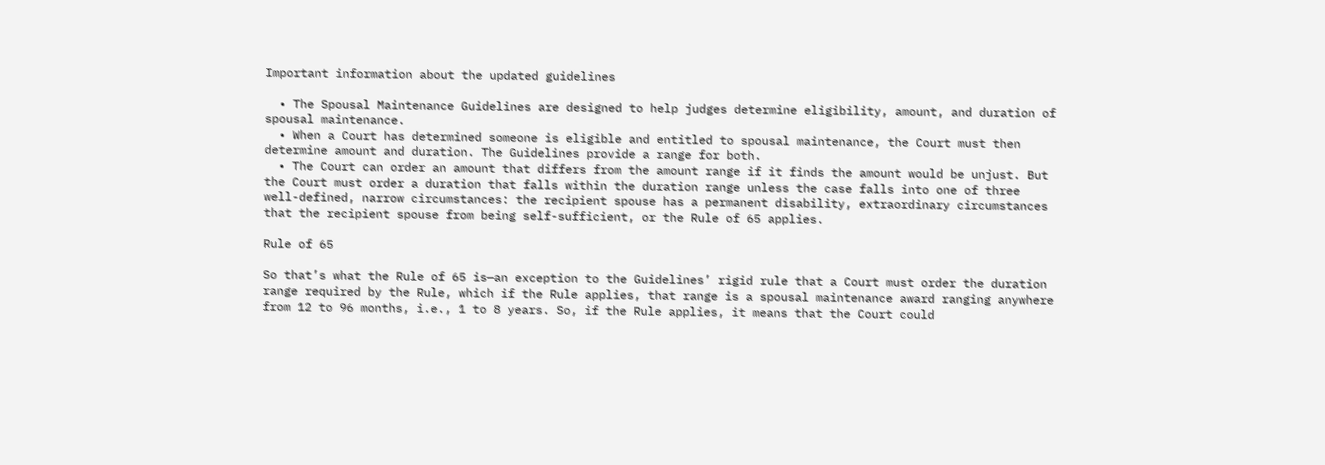Important information about the updated guidelines

  • The Spousal Maintenance Guidelines are designed to help judges determine eligibility, amount, and duration of spousal maintenance.
  • When a Court has determined someone is eligible and entitled to spousal maintenance, the Court must then determine amount and duration. The Guidelines provide a range for both.
  • The Court can order an amount that differs from the amount range if it finds the amount would be unjust. But the Court must order a duration that falls within the duration range unless the case falls into one of three well-defined, narrow circumstances: the recipient spouse has a permanent disability, extraordinary circumstances that the recipient spouse from being self-sufficient, or the Rule of 65 applies.

Rule of 65

So that’s what the Rule of 65 is—an exception to the Guidelines’ rigid rule that a Court must order the duration range required by the Rule, which if the Rule applies, that range is a spousal maintenance award ranging anywhere from 12 to 96 months, i.e., 1 to 8 years. So, if the Rule applies, it means that the Court could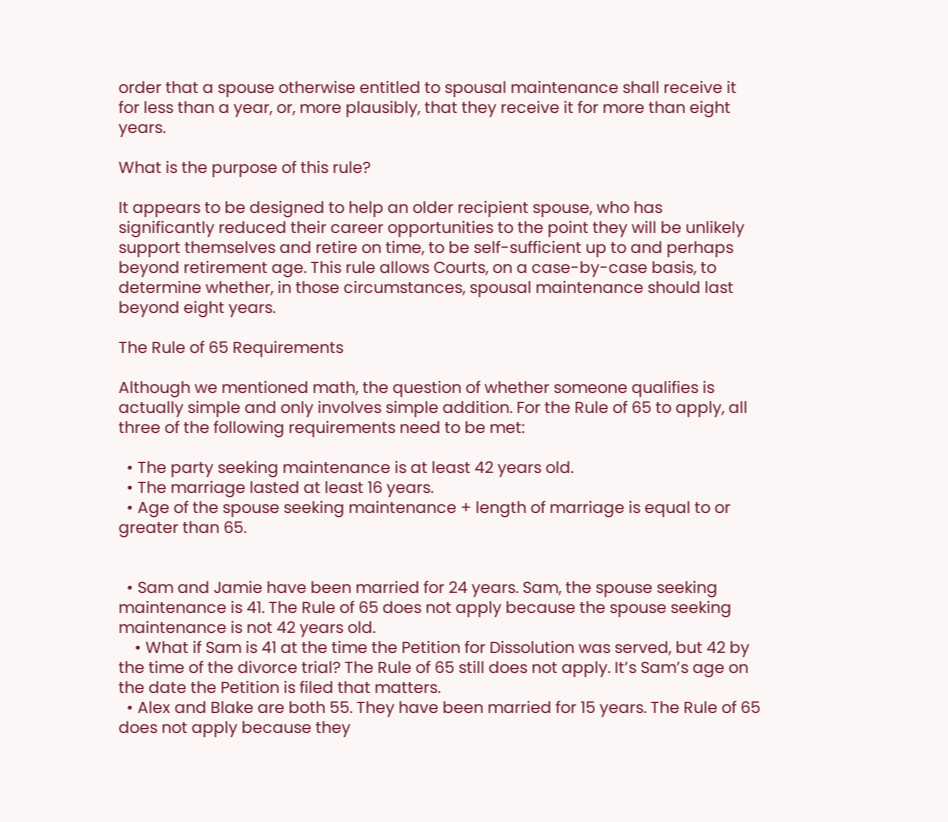order that a spouse otherwise entitled to spousal maintenance shall receive it for less than a year, or, more plausibly, that they receive it for more than eight years.

What is the purpose of this rule?

It appears to be designed to help an older recipient spouse, who has significantly reduced their career opportunities to the point they will be unlikely support themselves and retire on time, to be self-sufficient up to and perhaps beyond retirement age. This rule allows Courts, on a case-by-case basis, to determine whether, in those circumstances, spousal maintenance should last beyond eight years.

The Rule of 65 Requirements

Although we mentioned math, the question of whether someone qualifies is actually simple and only involves simple addition. For the Rule of 65 to apply, all three of the following requirements need to be met:

  • The party seeking maintenance is at least 42 years old.
  • The marriage lasted at least 16 years.
  • Age of the spouse seeking maintenance + length of marriage is equal to or greater than 65.


  • Sam and Jamie have been married for 24 years. Sam, the spouse seeking maintenance is 41. The Rule of 65 does not apply because the spouse seeking maintenance is not 42 years old.
    • What if Sam is 41 at the time the Petition for Dissolution was served, but 42 by the time of the divorce trial? The Rule of 65 still does not apply. It’s Sam’s age on the date the Petition is filed that matters.
  • Alex and Blake are both 55. They have been married for 15 years. The Rule of 65 does not apply because they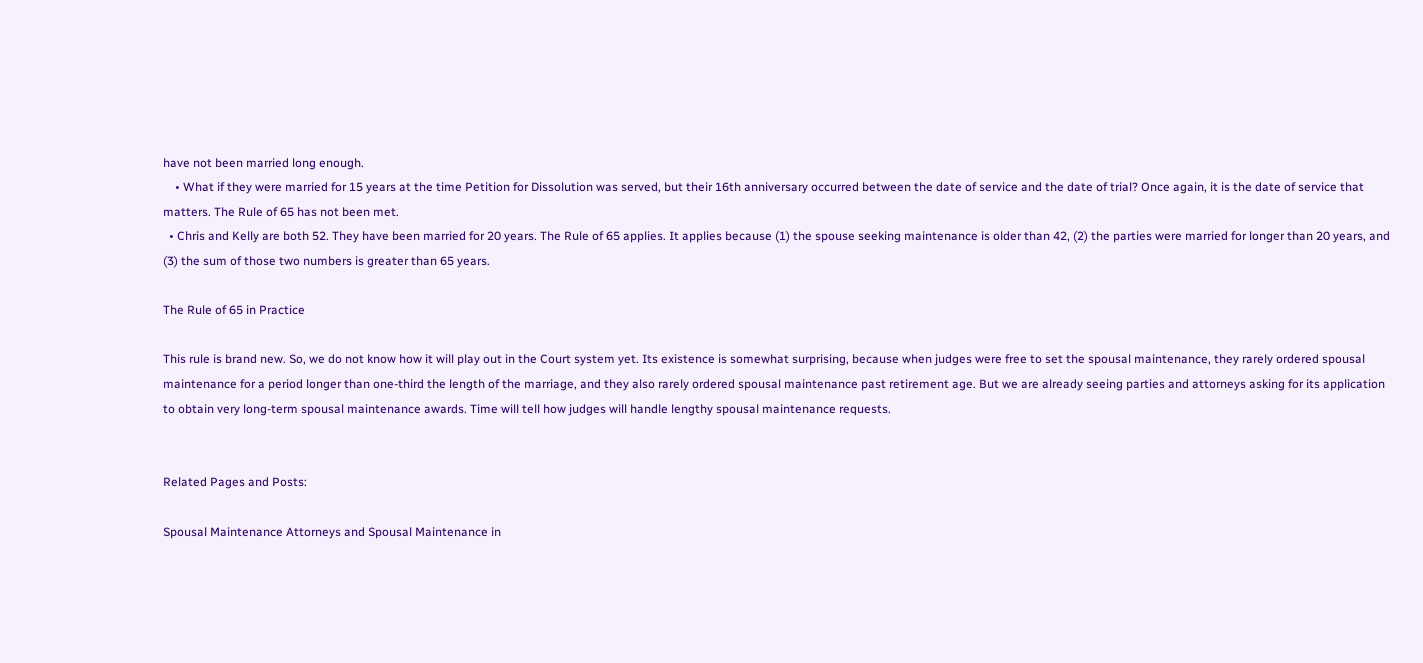have not been married long enough.
    • What if they were married for 15 years at the time Petition for Dissolution was served, but their 16th anniversary occurred between the date of service and the date of trial? Once again, it is the date of service that matters. The Rule of 65 has not been met.
  • Chris and Kelly are both 52. They have been married for 20 years. The Rule of 65 applies. It applies because (1) the spouse seeking maintenance is older than 42, (2) the parties were married for longer than 20 years, and (3) the sum of those two numbers is greater than 65 years.

The Rule of 65 in Practice

This rule is brand new. So, we do not know how it will play out in the Court system yet. Its existence is somewhat surprising, because when judges were free to set the spousal maintenance, they rarely ordered spousal maintenance for a period longer than one-third the length of the marriage, and they also rarely ordered spousal maintenance past retirement age. But we are already seeing parties and attorneys asking for its application to obtain very long-term spousal maintenance awards. Time will tell how judges will handle lengthy spousal maintenance requests.


Related Pages and Posts:

Spousal Maintenance Attorneys and Spousal Maintenance in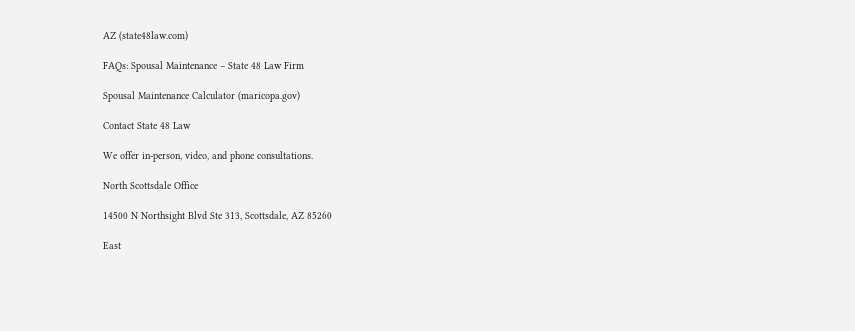AZ (state48law.com)

FAQs: Spousal Maintenance – State 48 Law Firm

Spousal Maintenance Calculator (maricopa.gov)

Contact State 48 Law

We offer in-person, video, and phone consultations.

North Scottsdale Office

14500 N Northsight Blvd Ste 313, Scottsdale, AZ 85260

East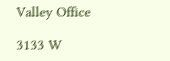Valley Office

3133 W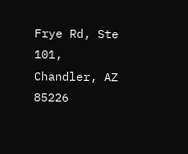Frye Rd, Ste 101, Chandler, AZ 85226